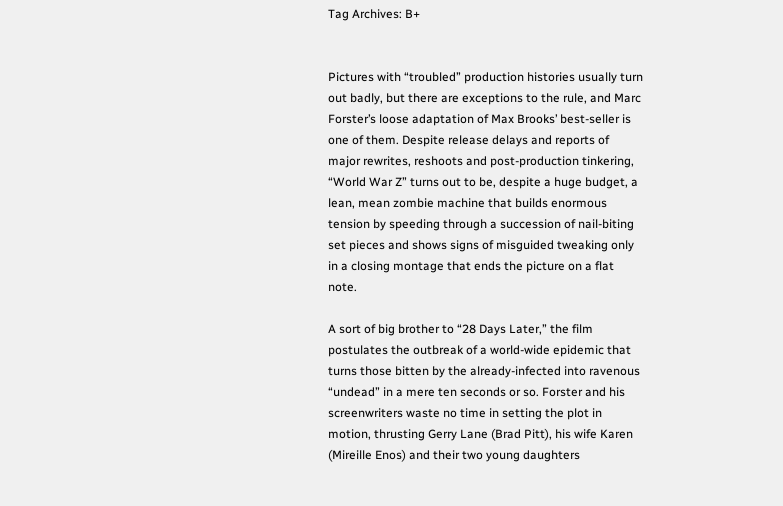Tag Archives: B+


Pictures with “troubled” production histories usually turn out badly, but there are exceptions to the rule, and Marc Forster’s loose adaptation of Max Brooks’ best-seller is one of them. Despite release delays and reports of major rewrites, reshoots and post-production tinkering, “World War Z” turns out to be, despite a huge budget, a lean, mean zombie machine that builds enormous tension by speeding through a succession of nail-biting set pieces and shows signs of misguided tweaking only in a closing montage that ends the picture on a flat note.

A sort of big brother to “28 Days Later,” the film postulates the outbreak of a world-wide epidemic that turns those bitten by the already-infected into ravenous “undead” in a mere ten seconds or so. Forster and his screenwriters waste no time in setting the plot in motion, thrusting Gerry Lane (Brad Pitt), his wife Karen (Mireille Enos) and their two young daughters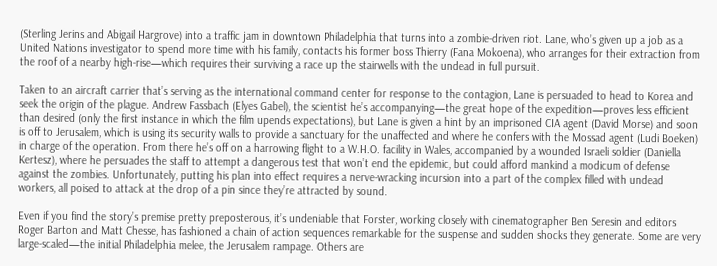(Sterling Jerins and Abigail Hargrove) into a traffic jam in downtown Philadelphia that turns into a zombie-driven riot. Lane, who’s given up a job as a United Nations investigator to spend more time with his family, contacts his former boss Thierry (Fana Mokoena), who arranges for their extraction from the roof of a nearby high-rise—which requires their surviving a race up the stairwells with the undead in full pursuit.

Taken to an aircraft carrier that’s serving as the international command center for response to the contagion, Lane is persuaded to head to Korea and seek the origin of the plague. Andrew Fassbach (Elyes Gabel), the scientist he’s accompanying—the great hope of the expedition—proves less efficient than desired (only the first instance in which the film upends expectations), but Lane is given a hint by an imprisoned CIA agent (David Morse) and soon is off to Jerusalem, which is using its security walls to provide a sanctuary for the unaffected and where he confers with the Mossad agent (Ludi Boeken) in charge of the operation. From there he’s off on a harrowing flight to a W.H.O. facility in Wales, accompanied by a wounded Israeli soldier (Daniella Kertesz), where he persuades the staff to attempt a dangerous test that won’t end the epidemic, but could afford mankind a modicum of defense against the zombies. Unfortunately, putting his plan into effect requires a nerve-wracking incursion into a part of the complex filled with undead workers, all poised to attack at the drop of a pin since they’re attracted by sound.

Even if you find the story’s premise pretty preposterous, it’s undeniable that Forster, working closely with cinematographer Ben Seresin and editors Roger Barton and Matt Chesse, has fashioned a chain of action sequences remarkable for the suspense and sudden shocks they generate. Some are very large-scaled—the initial Philadelphia melee, the Jerusalem rampage. Others are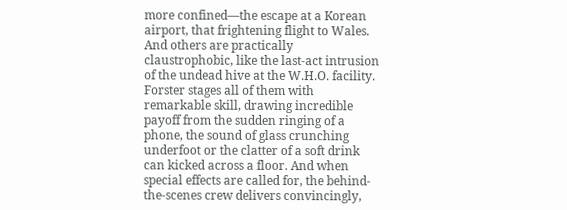more confined—the escape at a Korean airport, that frightening flight to Wales. And others are practically claustrophobic, like the last-act intrusion of the undead hive at the W.H.O. facility. Forster stages all of them with remarkable skill, drawing incredible payoff from the sudden ringing of a phone, the sound of glass crunching underfoot or the clatter of a soft drink can kicked across a floor. And when special effects are called for, the behind-the-scenes crew delivers convincingly,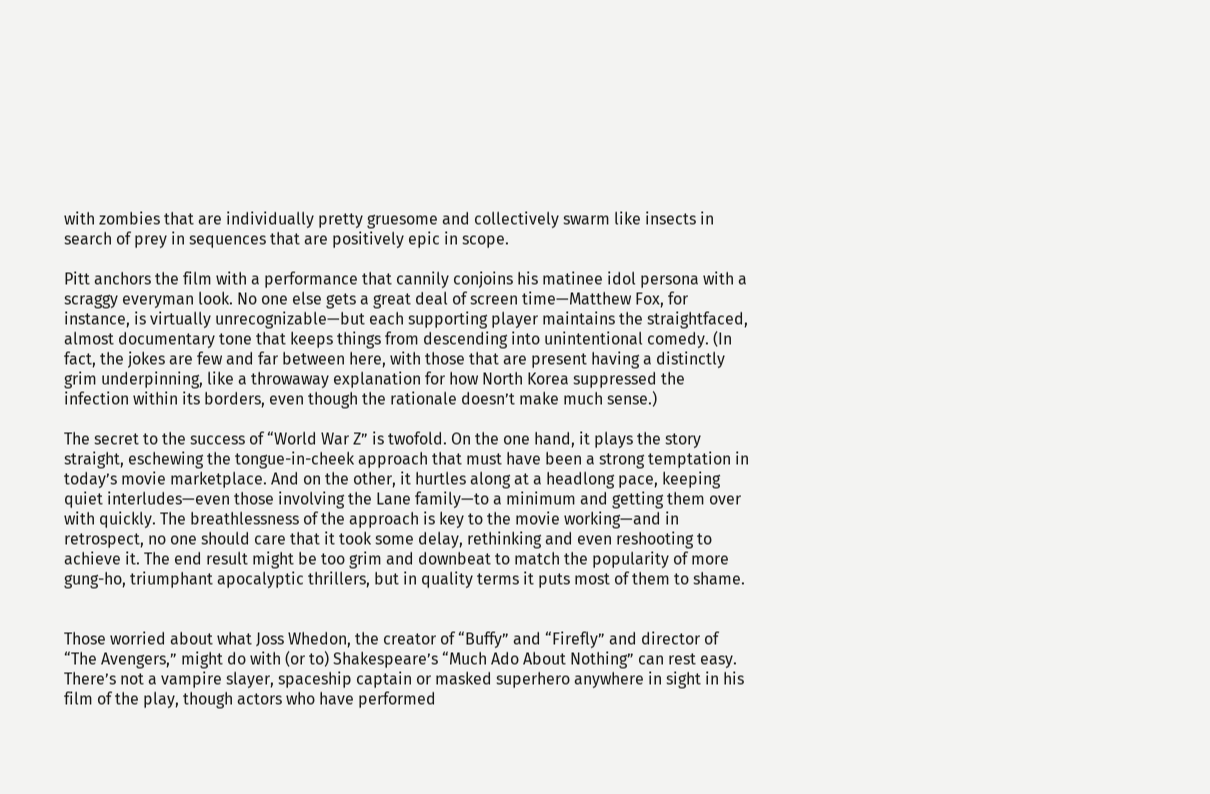with zombies that are individually pretty gruesome and collectively swarm like insects in search of prey in sequences that are positively epic in scope.

Pitt anchors the film with a performance that cannily conjoins his matinee idol persona with a scraggy everyman look. No one else gets a great deal of screen time—Matthew Fox, for instance, is virtually unrecognizable—but each supporting player maintains the straightfaced, almost documentary tone that keeps things from descending into unintentional comedy. (In fact, the jokes are few and far between here, with those that are present having a distinctly grim underpinning, like a throwaway explanation for how North Korea suppressed the infection within its borders, even though the rationale doesn’t make much sense.)

The secret to the success of “World War Z” is twofold. On the one hand, it plays the story straight, eschewing the tongue-in-cheek approach that must have been a strong temptation in today’s movie marketplace. And on the other, it hurtles along at a headlong pace, keeping quiet interludes—even those involving the Lane family—to a minimum and getting them over with quickly. The breathlessness of the approach is key to the movie working—and in retrospect, no one should care that it took some delay, rethinking and even reshooting to achieve it. The end result might be too grim and downbeat to match the popularity of more gung-ho, triumphant apocalyptic thrillers, but in quality terms it puts most of them to shame.


Those worried about what Joss Whedon, the creator of “Buffy” and “Firefly” and director of “The Avengers,” might do with (or to) Shakespeare’s “Much Ado About Nothing” can rest easy. There’s not a vampire slayer, spaceship captain or masked superhero anywhere in sight in his film of the play, though actors who have performed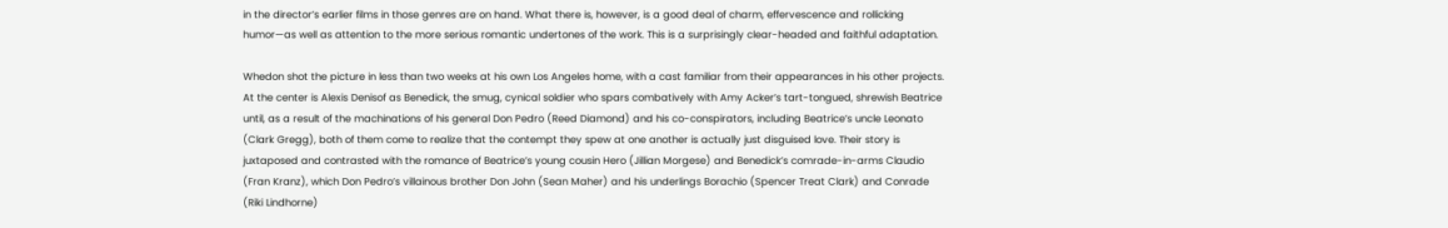in the director’s earlier films in those genres are on hand. What there is, however, is a good deal of charm, effervescence and rollicking humor—as well as attention to the more serious romantic undertones of the work. This is a surprisingly clear-headed and faithful adaptation.

Whedon shot the picture in less than two weeks at his own Los Angeles home, with a cast familiar from their appearances in his other projects. At the center is Alexis Denisof as Benedick, the smug, cynical soldier who spars combatively with Amy Acker’s tart-tongued, shrewish Beatrice until, as a result of the machinations of his general Don Pedro (Reed Diamond) and his co-conspirators, including Beatrice’s uncle Leonato (Clark Gregg), both of them come to realize that the contempt they spew at one another is actually just disguised love. Their story is juxtaposed and contrasted with the romance of Beatrice’s young cousin Hero (Jillian Morgese) and Benedick’s comrade-in-arms Claudio (Fran Kranz), which Don Pedro’s villainous brother Don John (Sean Maher) and his underlings Borachio (Spencer Treat Clark) and Conrade (Riki Lindhorne)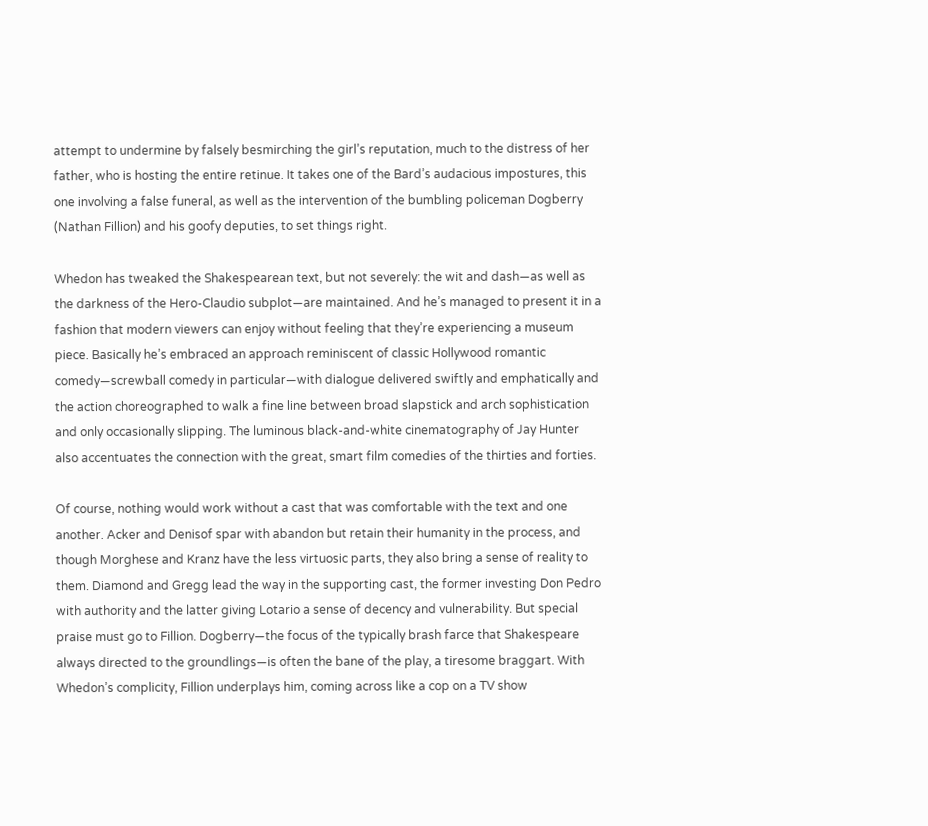attempt to undermine by falsely besmirching the girl’s reputation, much to the distress of her father, who is hosting the entire retinue. It takes one of the Bard’s audacious impostures, this one involving a false funeral, as well as the intervention of the bumbling policeman Dogberry (Nathan Fillion) and his goofy deputies, to set things right.

Whedon has tweaked the Shakespearean text, but not severely: the wit and dash—as well as the darkness of the Hero-Claudio subplot—are maintained. And he’s managed to present it in a fashion that modern viewers can enjoy without feeling that they’re experiencing a museum piece. Basically he’s embraced an approach reminiscent of classic Hollywood romantic comedy—screwball comedy in particular—with dialogue delivered swiftly and emphatically and the action choreographed to walk a fine line between broad slapstick and arch sophistication and only occasionally slipping. The luminous black-and-white cinematography of Jay Hunter also accentuates the connection with the great, smart film comedies of the thirties and forties.

Of course, nothing would work without a cast that was comfortable with the text and one another. Acker and Denisof spar with abandon but retain their humanity in the process, and though Morghese and Kranz have the less virtuosic parts, they also bring a sense of reality to them. Diamond and Gregg lead the way in the supporting cast, the former investing Don Pedro with authority and the latter giving Lotario a sense of decency and vulnerability. But special praise must go to Fillion. Dogberry—the focus of the typically brash farce that Shakespeare always directed to the groundlings—is often the bane of the play, a tiresome braggart. With Whedon’s complicity, Fillion underplays him, coming across like a cop on a TV show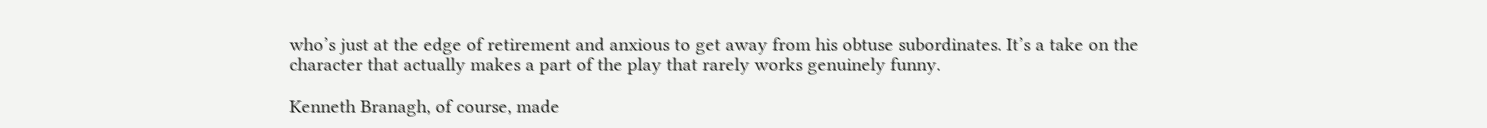who’s just at the edge of retirement and anxious to get away from his obtuse subordinates. It’s a take on the character that actually makes a part of the play that rarely works genuinely funny.

Kenneth Branagh, of course, made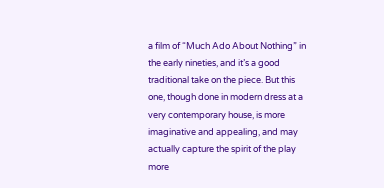a film of “Much Ado About Nothing” in the early nineties, and it’s a good traditional take on the piece. But this one, though done in modern dress at a very contemporary house, is more imaginative and appealing, and may actually capture the spirit of the play more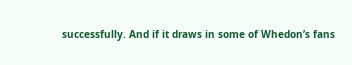successfully. And if it draws in some of Whedon’s fans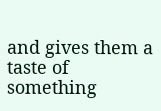and gives them a taste of something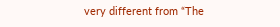very different from “The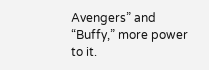Avengers” and “Buffy,” more power to it.